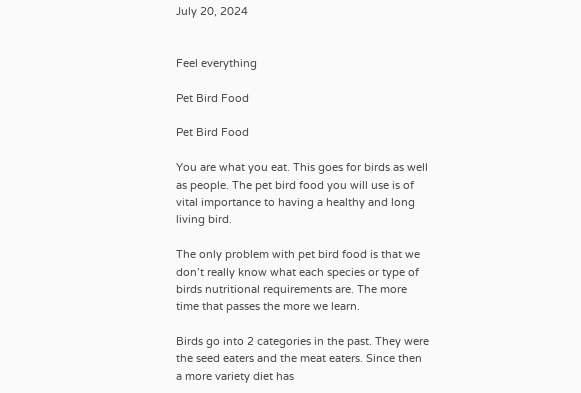July 20, 2024


Feel everything

Pet Bird Food

Pet Bird Food

You are what you eat. This goes for birds as well as people. The pet bird food you will use is of vital importance to having a healthy and long living bird.

The only problem with pet bird food is that we don’t really know what each species or type of birds nutritional requirements are. The more time that passes the more we learn.

Birds go into 2 categories in the past. They were the seed eaters and the meat eaters. Since then a more variety diet has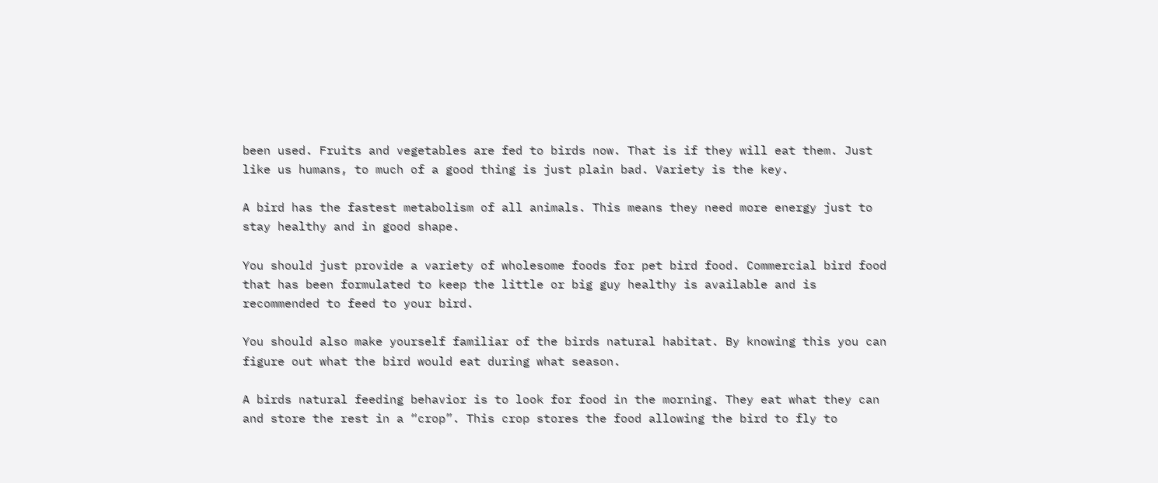been used. Fruits and vegetables are fed to birds now. That is if they will eat them. Just like us humans, to much of a good thing is just plain bad. Variety is the key.

A bird has the fastest metabolism of all animals. This means they need more energy just to stay healthy and in good shape.

You should just provide a variety of wholesome foods for pet bird food. Commercial bird food that has been formulated to keep the little or big guy healthy is available and is recommended to feed to your bird.

You should also make yourself familiar of the birds natural habitat. By knowing this you can figure out what the bird would eat during what season.

A birds natural feeding behavior is to look for food in the morning. They eat what they can and store the rest in a “crop”. This crop stores the food allowing the bird to fly to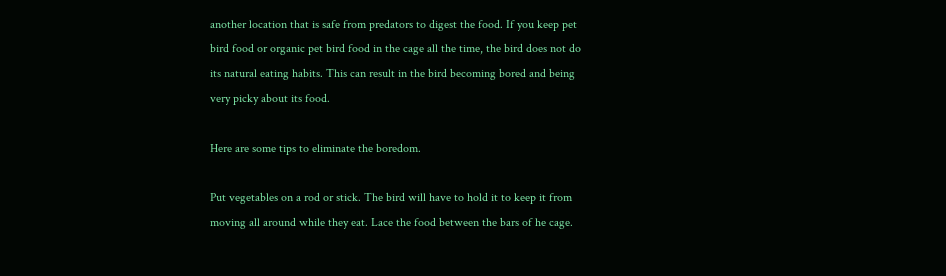another location that is safe from predators to digest the food. If you keep pet bird food or organic pet bird food in the cage all the time, the bird does not do its natural eating habits. This can result in the bird becoming bored and being very picky about its food.

Here are some tips to eliminate the boredom.

Put vegetables on a rod or stick. The bird will have to hold it to keep it from moving all around while they eat. Lace the food between the bars of he cage.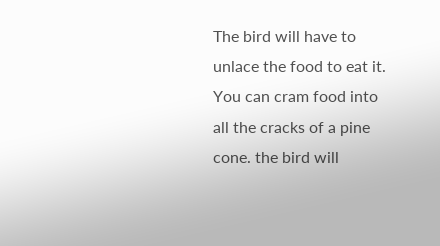The bird will have to unlace the food to eat it. You can cram food into all the cracks of a pine cone. the bird will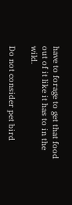have to forage to get that food out of it like it has to in the wild.

Do not consider pet bird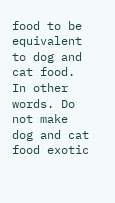food to be equivalent to dog and cat food. In other words. Do not make dog and cat food exotic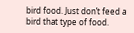bird food. Just don’t feed a bird that type of food.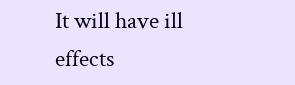It will have ill effects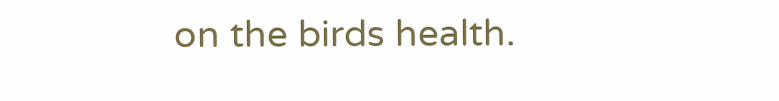on the birds health.